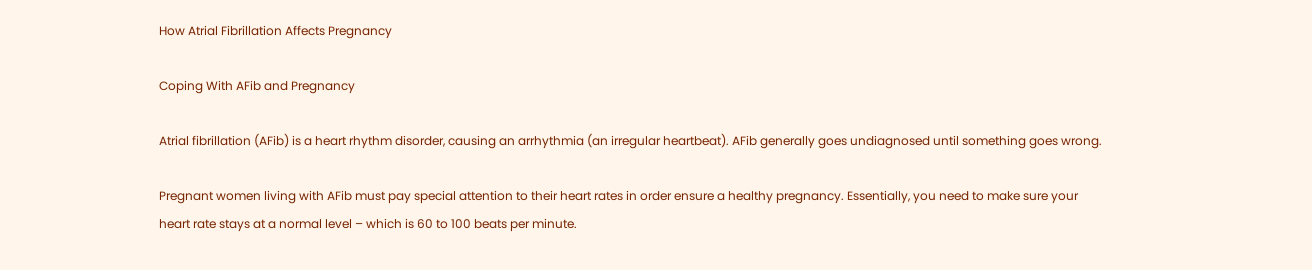How Atrial Fibrillation Affects Pregnancy

Coping With AFib and Pregnancy

Atrial fibrillation (AFib) is a heart rhythm disorder, causing an arrhythmia (an irregular heartbeat). AFib generally goes undiagnosed until something goes wrong.

Pregnant women living with AFib must pay special attention to their heart rates in order ensure a healthy pregnancy. Essentially, you need to make sure your heart rate stays at a normal level – which is 60 to 100 beats per minute.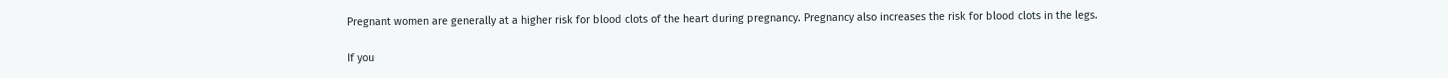Pregnant women are generally at a higher risk for blood clots of the heart during pregnancy. Pregnancy also increases the risk for blood clots in the legs.

If you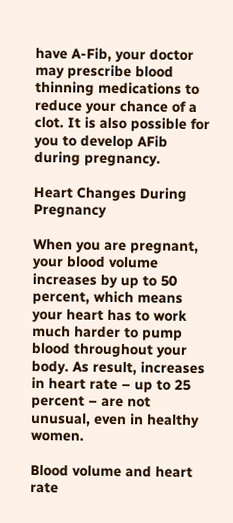have A-Fib, your doctor may prescribe blood thinning medications to reduce your chance of a clot. It is also possible for you to develop AFib during pregnancy.

Heart Changes During Pregnancy

When you are pregnant, your blood volume increases by up to 50 percent, which means your heart has to work much harder to pump blood throughout your body. As result, increases in heart rate – up to 25 percent – are not unusual, even in healthy women.

Blood volume and heart rate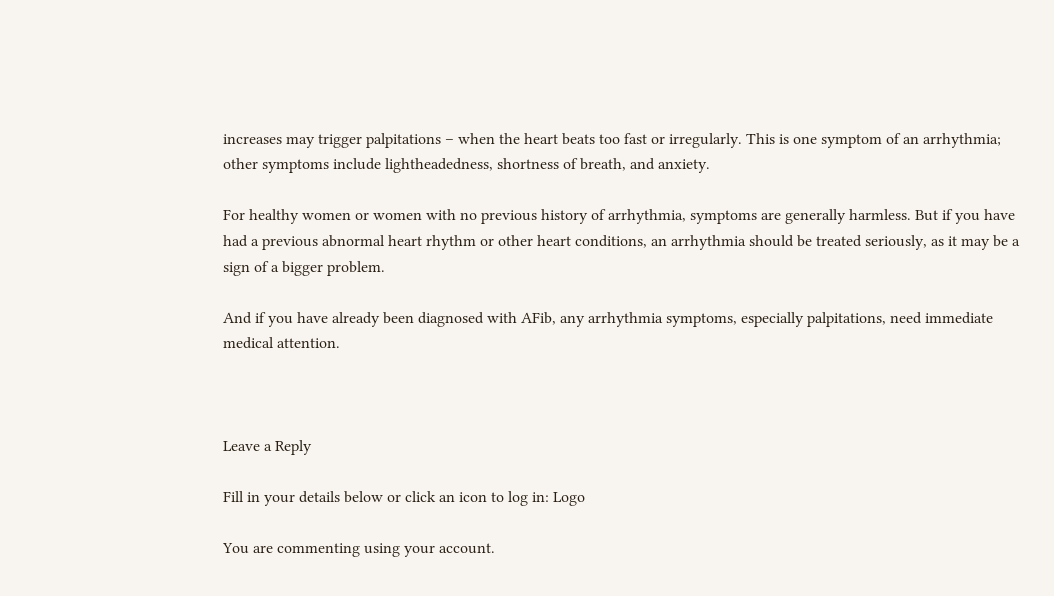increases may trigger palpitations – when the heart beats too fast or irregularly. This is one symptom of an arrhythmia; other symptoms include lightheadedness, shortness of breath, and anxiety.

For healthy women or women with no previous history of arrhythmia, symptoms are generally harmless. But if you have had a previous abnormal heart rhythm or other heart conditions, an arrhythmia should be treated seriously, as it may be a sign of a bigger problem.

And if you have already been diagnosed with AFib, any arrhythmia symptoms, especially palpitations, need immediate medical attention.



Leave a Reply

Fill in your details below or click an icon to log in: Logo

You are commenting using your account.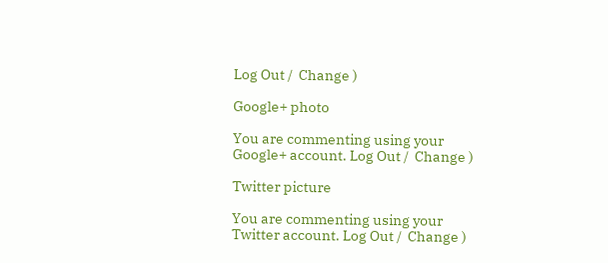Log Out /  Change )

Google+ photo

You are commenting using your Google+ account. Log Out /  Change )

Twitter picture

You are commenting using your Twitter account. Log Out /  Change )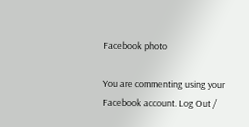Facebook photo

You are commenting using your Facebook account. Log Out /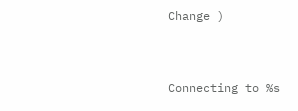Change )


Connecting to %s